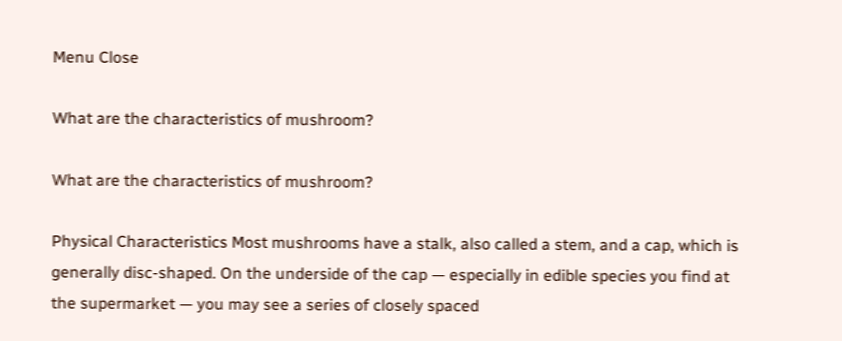Menu Close

What are the characteristics of mushroom?

What are the characteristics of mushroom?

Physical Characteristics Most mushrooms have a stalk, also called a stem, and a cap, which is generally disc-shaped. On the underside of the cap — especially in edible species you find at the supermarket — you may see a series of closely spaced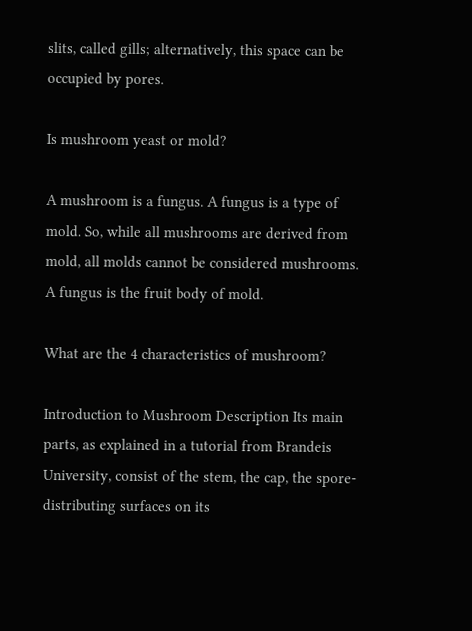slits, called gills; alternatively, this space can be occupied by pores.

Is mushroom yeast or mold?

A mushroom is a fungus. A fungus is a type of mold. So, while all mushrooms are derived from mold, all molds cannot be considered mushrooms. A fungus is the fruit body of mold.

What are the 4 characteristics of mushroom?

Introduction to Mushroom Description Its main parts, as explained in a tutorial from Brandeis University, consist of the stem, the cap, the spore-distributing surfaces on its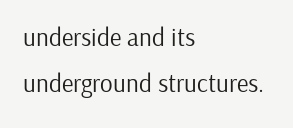underside and its underground structures.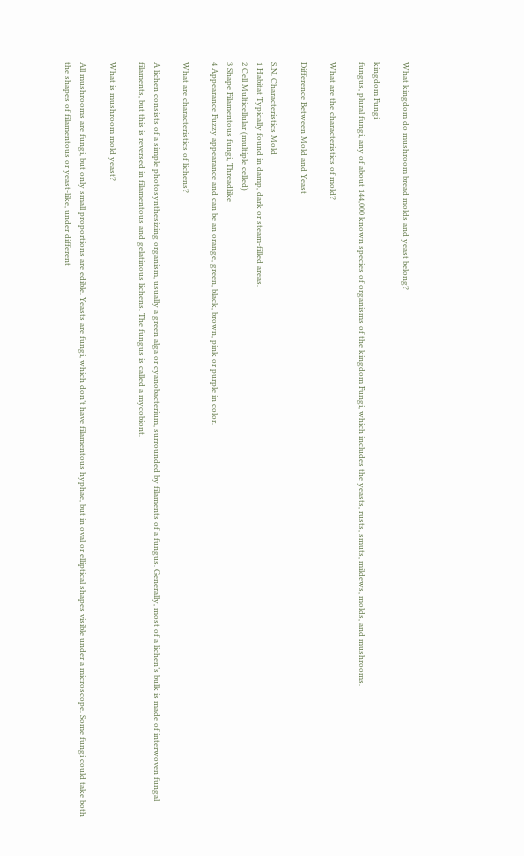What kingdom do mushroom bread molds and yeast belong?

kingdom Fungi
fungus, plural fungi, any of about 144,000 known species of organisms of the kingdom Fungi, which includes the yeasts, rusts, smuts, mildews, molds, and mushrooms.

What are the characteristics of mold?

Difference Between Mold and Yeast

S.N. Characteristics Mold
1 Habitat Typically found in damp, dark or steam-filled areas.
2 Cell Multicellular (multiple celled)
3 Shape Filamentous fungi, Threadlike
4 Appearance Fuzzy appearance and can be an orange, green, black, brown, pink or purple in color.

What are characteristics of lichens?

A lichen consists of a simple photosynthesizing organism, usually a green alga or cyanobacterium, surrounded by filaments of a fungus. Generally, most of a lichen’s bulk is made of interwoven fungal filaments, but this is reversed in filamentous and gelatinous lichens. The fungus is called a mycobiont.

What is mushroom mold yeast?

All mushrooms are fungi, but only small proportions are edible. Yeasts are fungi, which don’t have filamentous hyphae, but in oval or elliptical shapes visible under a microscope. Some fungi could take both the shapes of filamentous or yeast-like, under different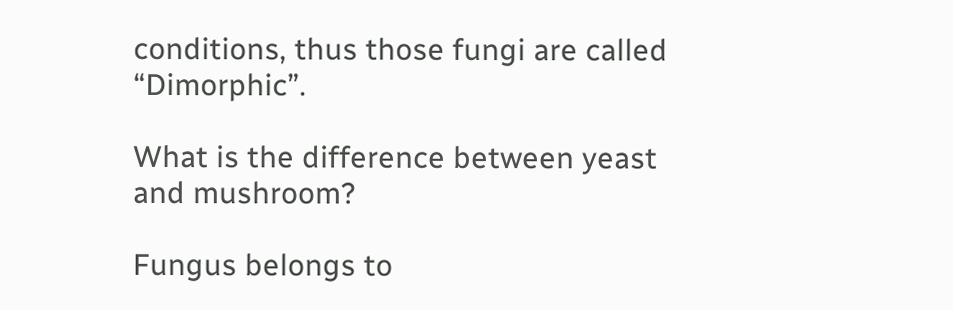conditions, thus those fungi are called “Dimorphic”.

What is the difference between yeast and mushroom?

Fungus belongs to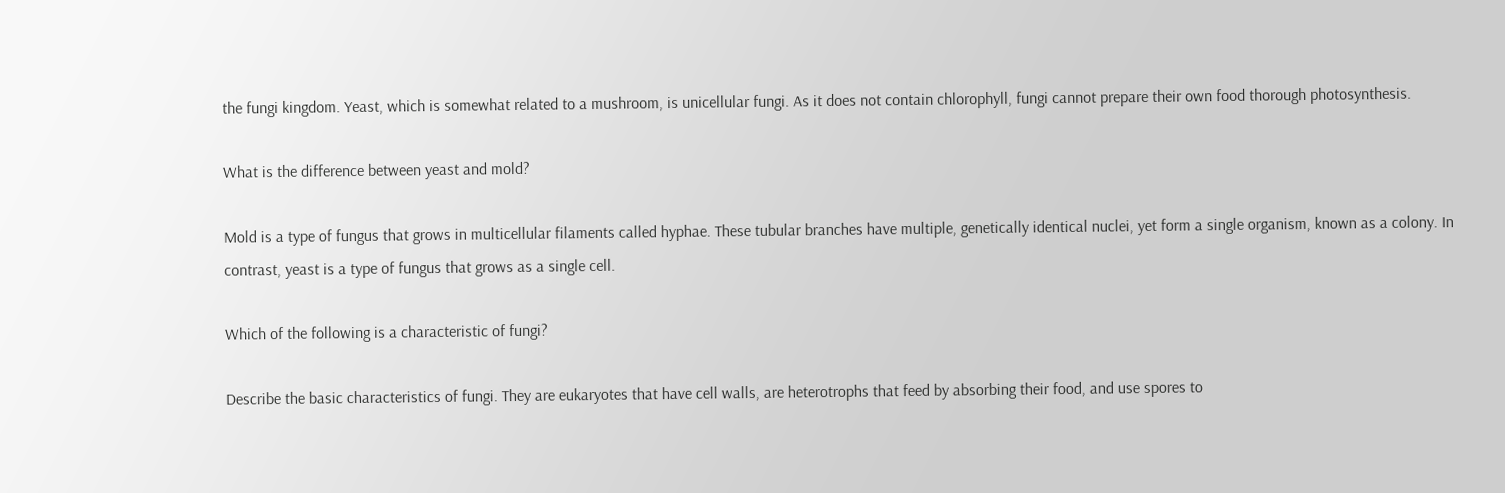the fungi kingdom. Yeast, which is somewhat related to a mushroom, is unicellular fungi. As it does not contain chlorophyll, fungi cannot prepare their own food thorough photosynthesis.

What is the difference between yeast and mold?

Mold is a type of fungus that grows in multicellular filaments called hyphae. These tubular branches have multiple, genetically identical nuclei, yet form a single organism, known as a colony. In contrast, yeast is a type of fungus that grows as a single cell.

Which of the following is a characteristic of fungi?

Describe the basic characteristics of fungi. They are eukaryotes that have cell walls, are heterotrophs that feed by absorbing their food, and use spores to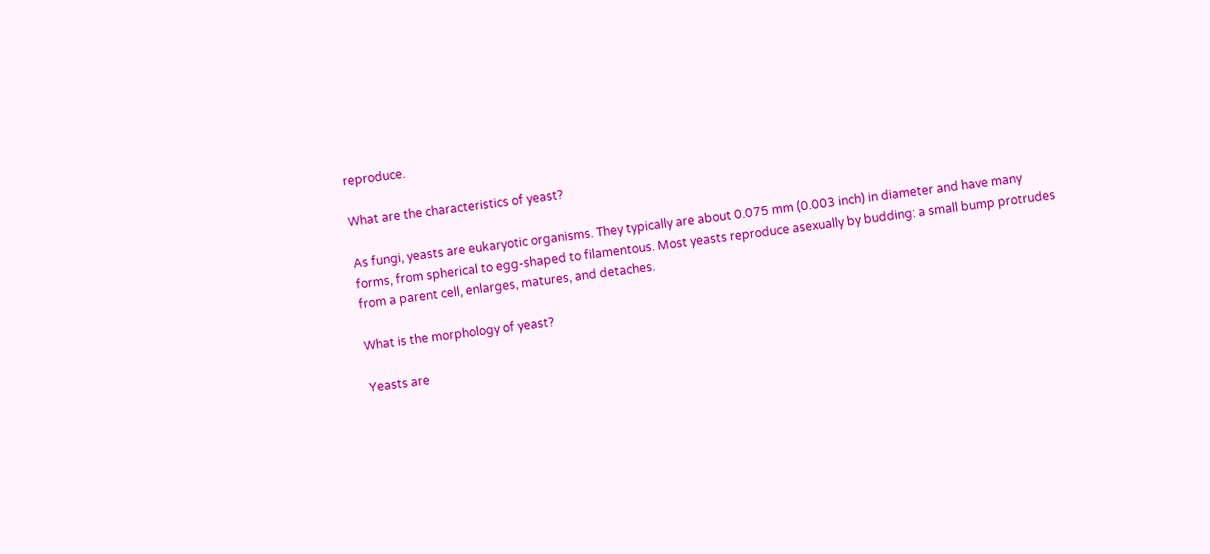reproduce.

What are the characteristics of yeast?

As fungi, yeasts are eukaryotic organisms. They typically are about 0.075 mm (0.003 inch) in diameter and have many forms, from spherical to egg-shaped to filamentous. Most yeasts reproduce asexually by budding: a small bump protrudes from a parent cell, enlarges, matures, and detaches.

What is the morphology of yeast?

Yeasts are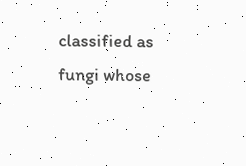classified as fungi whose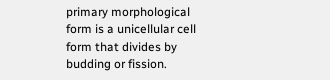primary morphological form is a unicellular cell form that divides by budding or fission.